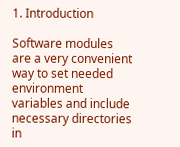1. Introduction

Software modules are a very convenient way to set needed environment variables and include necessary directories in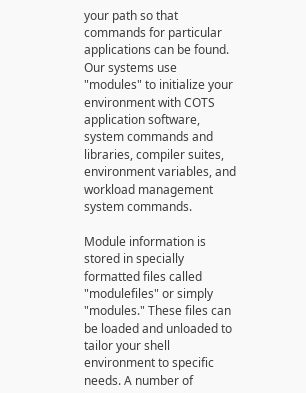your path so that commands for particular applications can be found. Our systems use "modules" to initialize your environment with COTS application software, system commands and libraries, compiler suites, environment variables, and workload management system commands.

Module information is stored in specially formatted files called "modulefiles" or simply "modules." These files can be loaded and unloaded to tailor your shell environment to specific needs. A number of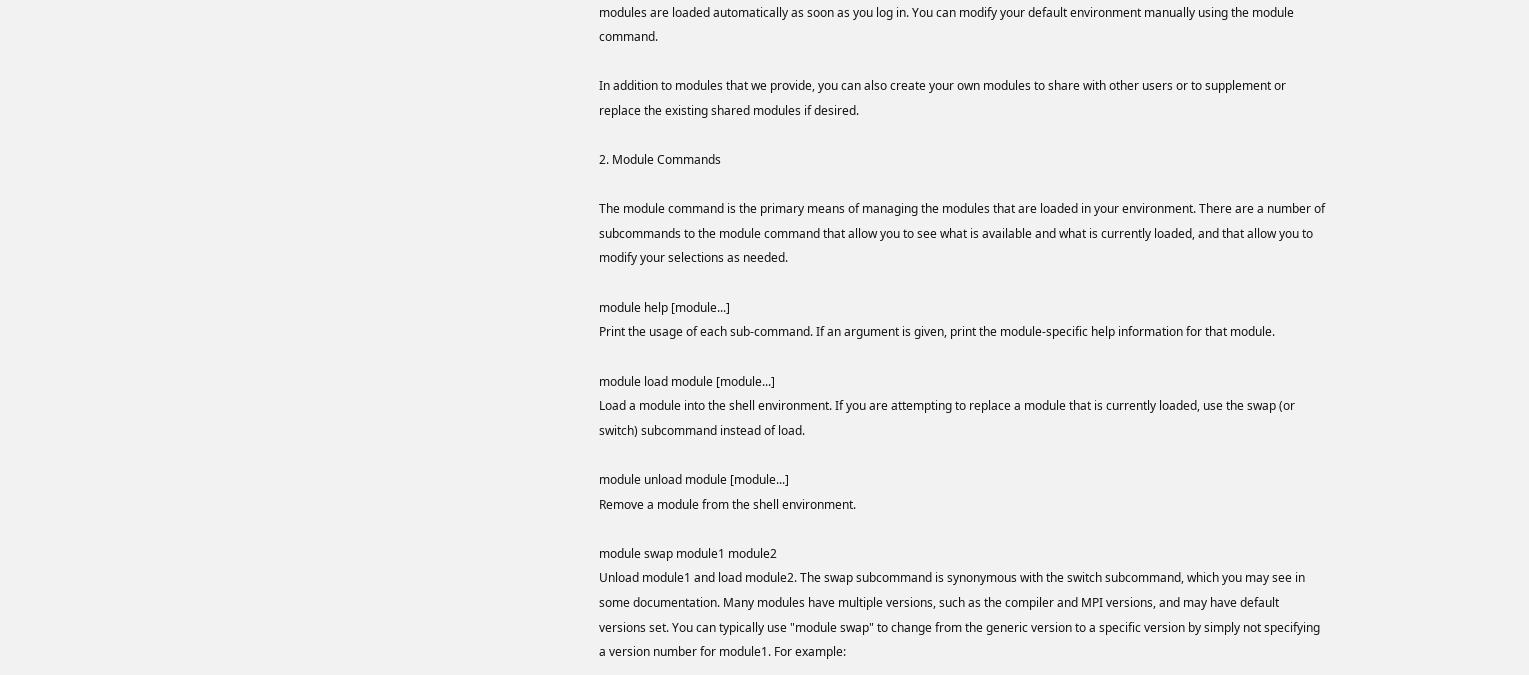modules are loaded automatically as soon as you log in. You can modify your default environment manually using the module command.

In addition to modules that we provide, you can also create your own modules to share with other users or to supplement or replace the existing shared modules if desired.

2. Module Commands

The module command is the primary means of managing the modules that are loaded in your environment. There are a number of subcommands to the module command that allow you to see what is available and what is currently loaded, and that allow you to modify your selections as needed.

module help [module...]
Print the usage of each sub-command. If an argument is given, print the module-specific help information for that module.

module load module [module...]
Load a module into the shell environment. If you are attempting to replace a module that is currently loaded, use the swap (or switch) subcommand instead of load.

module unload module [module...]
Remove a module from the shell environment.

module swap module1 module2
Unload module1 and load module2. The swap subcommand is synonymous with the switch subcommand, which you may see in some documentation. Many modules have multiple versions, such as the compiler and MPI versions, and may have default versions set. You can typically use "module swap" to change from the generic version to a specific version by simply not specifying a version number for module1. For example: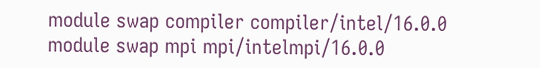module swap compiler compiler/intel/16.0.0
module swap mpi mpi/intelmpi/16.0.0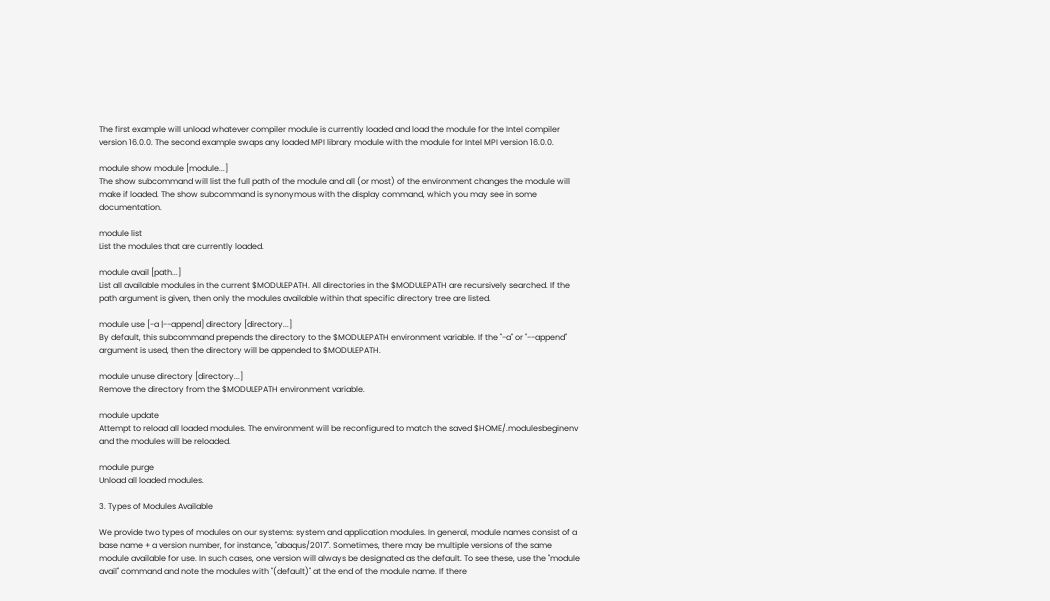The first example will unload whatever compiler module is currently loaded and load the module for the Intel compiler version 16.0.0. The second example swaps any loaded MPI library module with the module for Intel MPI version 16.0.0.

module show module [module...]
The show subcommand will list the full path of the module and all (or most) of the environment changes the module will make if loaded. The show subcommand is synonymous with the display command, which you may see in some documentation.

module list
List the modules that are currently loaded.

module avail [path...]
List all available modules in the current $MODULEPATH. All directories in the $MODULEPATH are recursively searched. If the path argument is given, then only the modules available within that specific directory tree are listed.

module use [-a |--append] directory [directory...]
By default, this subcommand prepends the directory to the $MODULEPATH environment variable. If the "-a" or "--append" argument is used, then the directory will be appended to $MODULEPATH.

module unuse directory [directory...]
Remove the directory from the $MODULEPATH environment variable.

module update
Attempt to reload all loaded modules. The environment will be reconfigured to match the saved $HOME/.modulesbeginenv and the modules will be reloaded.

module purge
Unload all loaded modules.

3. Types of Modules Available

We provide two types of modules on our systems: system and application modules. In general, module names consist of a base name + a version number, for instance, "abaqus/2017". Sometimes, there may be multiple versions of the same module available for use. In such cases, one version will always be designated as the default. To see these, use the "module avail" command and note the modules with "(default)" at the end of the module name. If there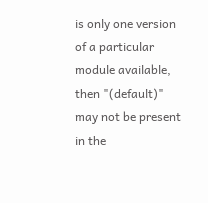is only one version of a particular module available, then "(default)" may not be present in the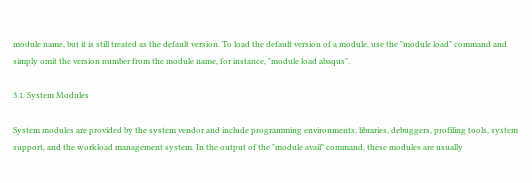module name, but it is still treated as the default version. To load the default version of a module, use the "module load" command and simply omit the version number from the module name, for instance, "module load abaqus".

3.1. System Modules

System modules are provided by the system vendor and include programming environments, libraries, debuggers, profiling tools, system support, and the workload management system. In the output of the "module avail" command, these modules are usually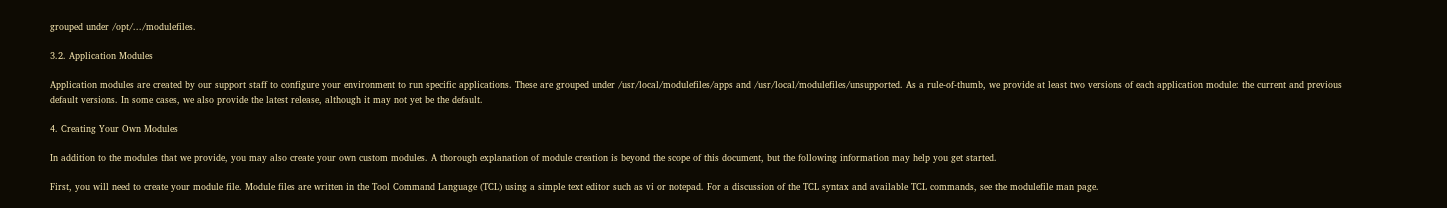grouped under /opt/.../modulefiles.

3.2. Application Modules

Application modules are created by our support staff to configure your environment to run specific applications. These are grouped under /usr/local/modulefiles/apps and /usr/local/modulefiles/unsupported. As a rule-of-thumb, we provide at least two versions of each application module: the current and previous default versions. In some cases, we also provide the latest release, although it may not yet be the default.

4. Creating Your Own Modules

In addition to the modules that we provide, you may also create your own custom modules. A thorough explanation of module creation is beyond the scope of this document, but the following information may help you get started.

First, you will need to create your module file. Module files are written in the Tool Command Language (TCL) using a simple text editor such as vi or notepad. For a discussion of the TCL syntax and available TCL commands, see the modulefile man page.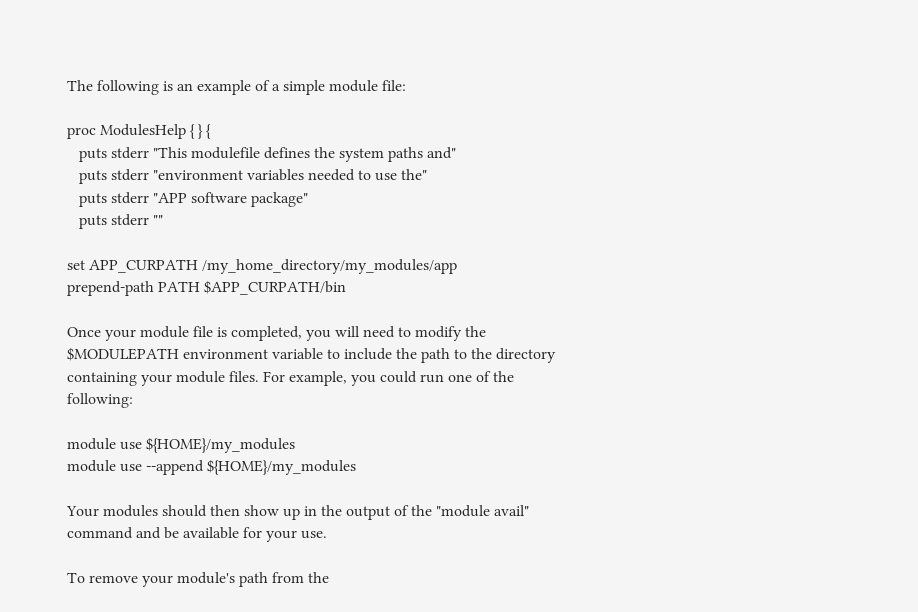The following is an example of a simple module file:

proc ModulesHelp { } {
   puts stderr "This modulefile defines the system paths and"
   puts stderr "environment variables needed to use the"
   puts stderr "APP software package"
   puts stderr ""

set APP_CURPATH /my_home_directory/my_modules/app
prepend-path PATH $APP_CURPATH/bin

Once your module file is completed, you will need to modify the $MODULEPATH environment variable to include the path to the directory containing your module files. For example, you could run one of the following:

module use ${HOME}/my_modules
module use --append ${HOME}/my_modules

Your modules should then show up in the output of the "module avail" command and be available for your use.

To remove your module's path from the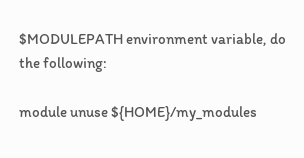$MODULEPATH environment variable, do the following:

module unuse ${HOME}/my_modules